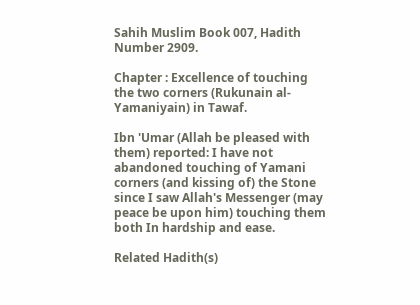Sahih Muslim Book 007, Hadith Number 2909.

Chapter : Excellence of touching the two corners (Rukunain al- Yamaniyain) in Tawaf.

Ibn 'Umar (Allah be pleased with them) reported: I have not abandoned touching of Yamani corners (and kissing of) the Stone since I saw Allah's Messenger (may peace be upon him) touching them both In hardship and ease.

Related Hadith(s)